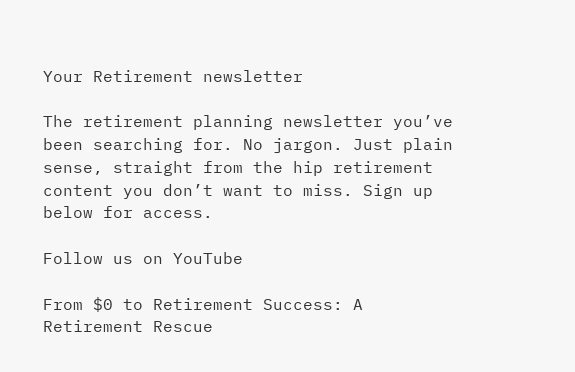Your Retirement newsletter

The retirement planning newsletter you’ve been searching for. No jargon. Just plain sense, straight from the hip retirement content you don’t want to miss. Sign up below for access.

Follow us on YouTube

From $0 to Retirement Success: A Retirement Rescue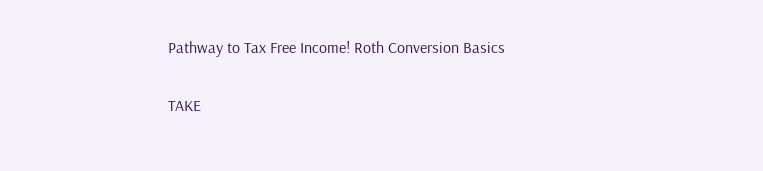Pathway to Tax Free Income! Roth Conversion Basics

TAKE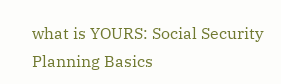what is YOURS: Social Security Planning Basics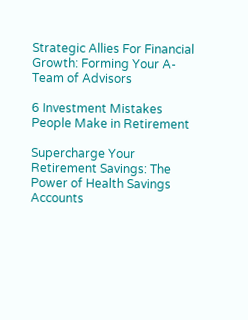Strategic Allies For Financial Growth: Forming Your A-Team of Advisors

6 Investment Mistakes People Make in Retirement

Supercharge Your Retirement Savings: The Power of Health Savings Accounts